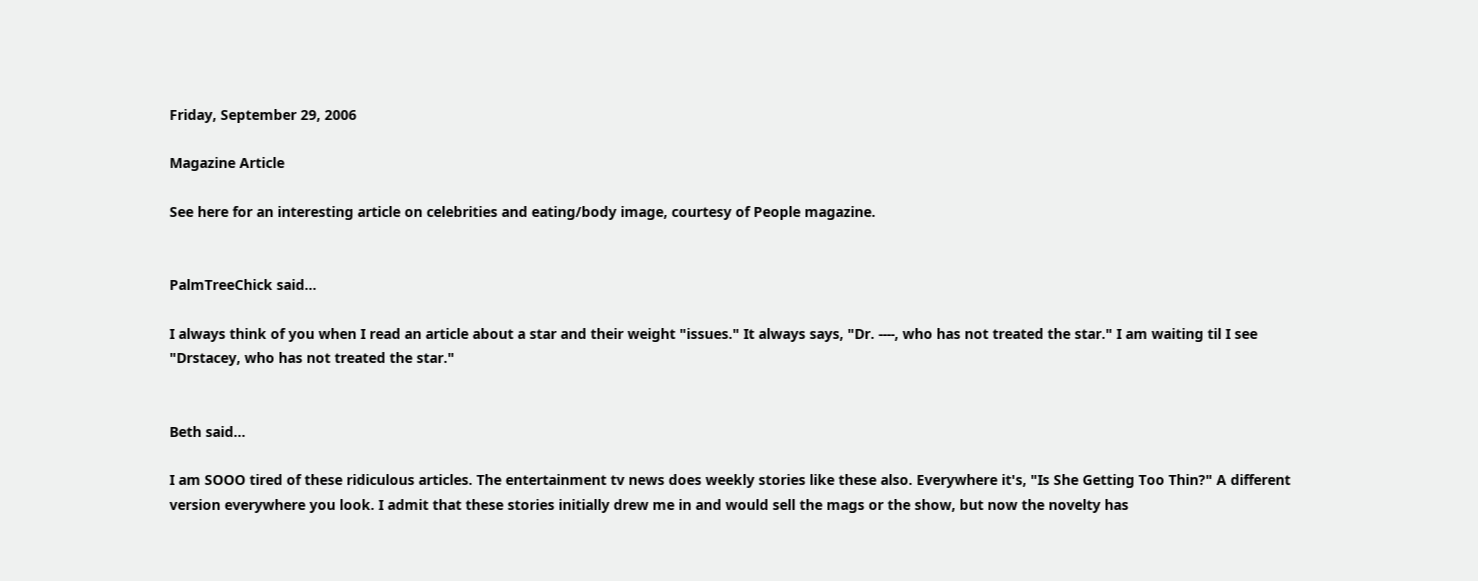Friday, September 29, 2006

Magazine Article

See here for an interesting article on celebrities and eating/body image, courtesy of People magazine.


PalmTreeChick said...

I always think of you when I read an article about a star and their weight "issues." It always says, "Dr. ----, who has not treated the star." I am waiting til I see "Drstacey, who has not treated the star."


Beth said...

I am SOOO tired of these ridiculous articles. The entertainment tv news does weekly stories like these also. Everywhere it's, "Is She Getting Too Thin?" A different version everywhere you look. I admit that these stories initially drew me in and would sell the mags or the show, but now the novelty has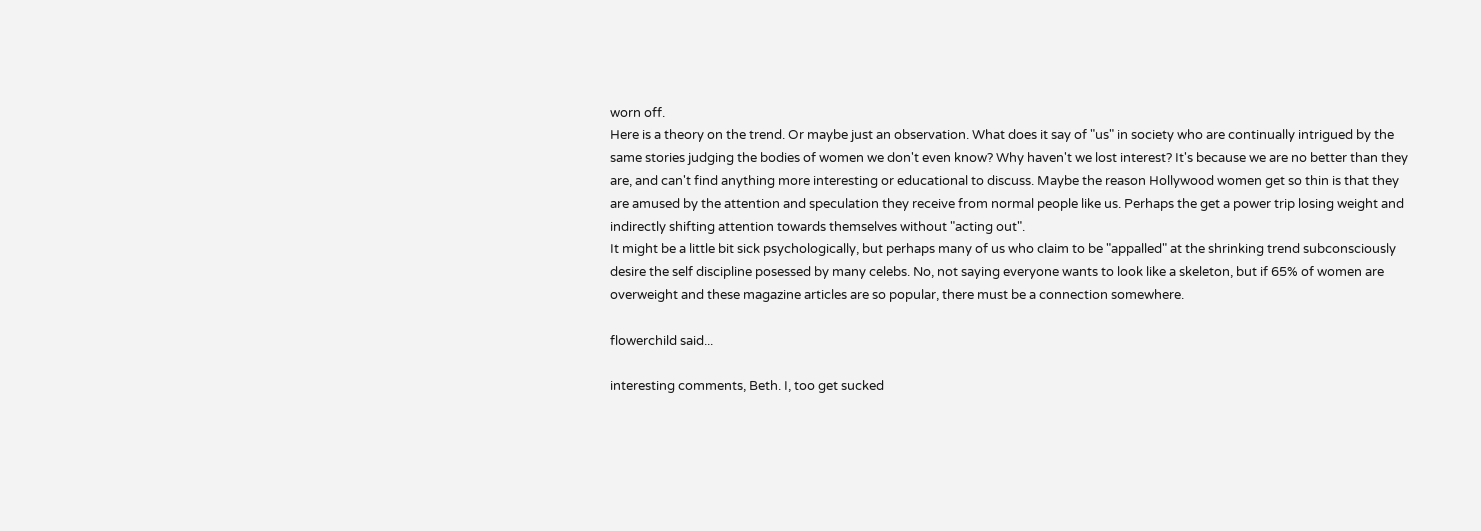worn off.
Here is a theory on the trend. Or maybe just an observation. What does it say of "us" in society who are continually intrigued by the same stories judging the bodies of women we don't even know? Why haven't we lost interest? It's because we are no better than they are, and can't find anything more interesting or educational to discuss. Maybe the reason Hollywood women get so thin is that they are amused by the attention and speculation they receive from normal people like us. Perhaps the get a power trip losing weight and indirectly shifting attention towards themselves without "acting out".
It might be a little bit sick psychologically, but perhaps many of us who claim to be "appalled" at the shrinking trend subconsciously desire the self discipline posessed by many celebs. No, not saying everyone wants to look like a skeleton, but if 65% of women are overweight and these magazine articles are so popular, there must be a connection somewhere.

flowerchild said...

interesting comments, Beth. I, too get sucked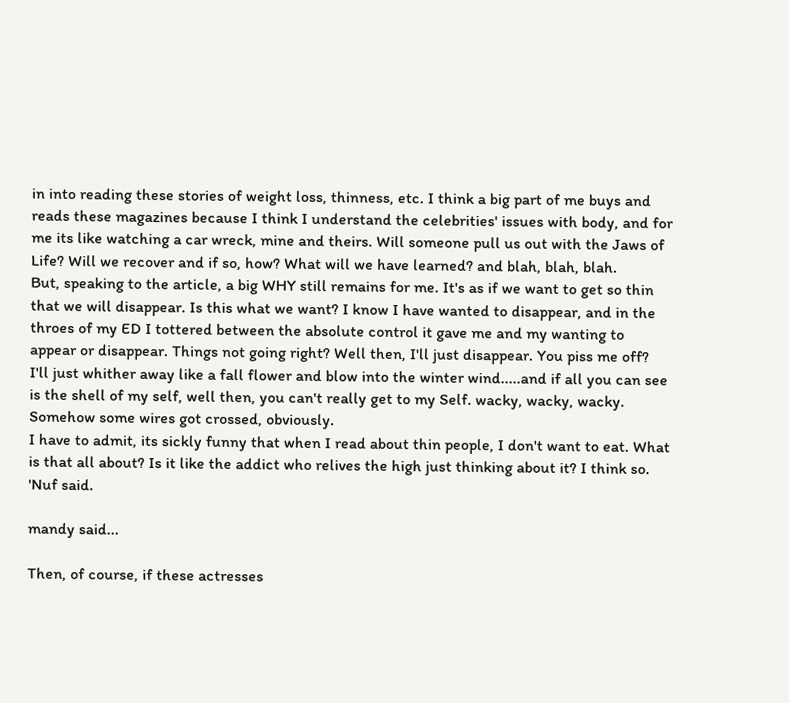in into reading these stories of weight loss, thinness, etc. I think a big part of me buys and reads these magazines because I think I understand the celebrities' issues with body, and for me its like watching a car wreck, mine and theirs. Will someone pull us out with the Jaws of Life? Will we recover and if so, how? What will we have learned? and blah, blah, blah.
But, speaking to the article, a big WHY still remains for me. It's as if we want to get so thin that we will disappear. Is this what we want? I know I have wanted to disappear, and in the throes of my ED I tottered between the absolute control it gave me and my wanting to appear or disappear. Things not going right? Well then, I'll just disappear. You piss me off? I'll just whither away like a fall flower and blow into the winter wind.....and if all you can see is the shell of my self, well then, you can't really get to my Self. wacky, wacky, wacky. Somehow some wires got crossed, obviously.
I have to admit, its sickly funny that when I read about thin people, I don't want to eat. What is that all about? Is it like the addict who relives the high just thinking about it? I think so.
'Nuf said.

mandy said...

Then, of course, if these actresses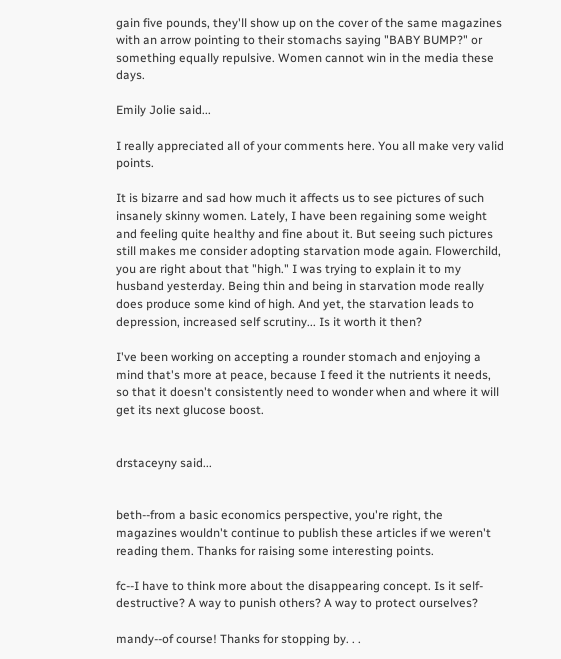gain five pounds, they'll show up on the cover of the same magazines with an arrow pointing to their stomachs saying "BABY BUMP?" or something equally repulsive. Women cannot win in the media these days.

Emily Jolie said...

I really appreciated all of your comments here. You all make very valid points.

It is bizarre and sad how much it affects us to see pictures of such insanely skinny women. Lately, I have been regaining some weight and feeling quite healthy and fine about it. But seeing such pictures still makes me consider adopting starvation mode again. Flowerchild, you are right about that "high." I was trying to explain it to my husband yesterday. Being thin and being in starvation mode really does produce some kind of high. And yet, the starvation leads to depression, increased self scrutiny... Is it worth it then?

I've been working on accepting a rounder stomach and enjoying a mind that's more at peace, because I feed it the nutrients it needs, so that it doesn't consistently need to wonder when and where it will get its next glucose boost.


drstaceyny said...


beth--from a basic economics perspective, you're right, the magazines wouldn't continue to publish these articles if we weren't reading them. Thanks for raising some interesting points.

fc--I have to think more about the disappearing concept. Is it self-destructive? A way to punish others? A way to protect ourselves?

mandy--of course! Thanks for stopping by. . .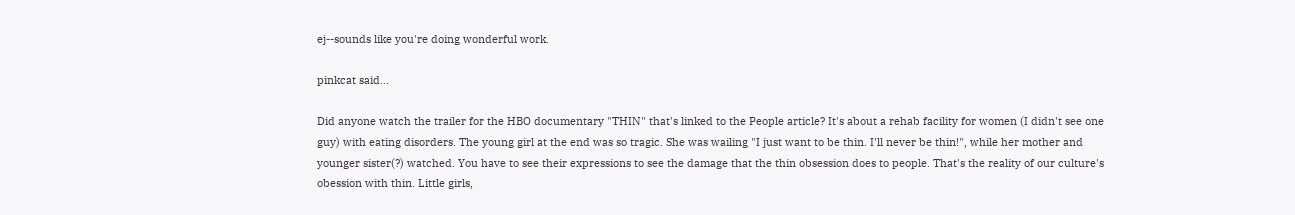ej--sounds like you're doing wonderful work.

pinkcat said...

Did anyone watch the trailer for the HBO documentary "THIN" that's linked to the People article? It's about a rehab facility for women (I didn't see one guy) with eating disorders. The young girl at the end was so tragic. She was wailing "I just want to be thin. I'll never be thin!", while her mother and younger sister(?) watched. You have to see their expressions to see the damage that the thin obsession does to people. That's the reality of our culture's obession with thin. Little girls,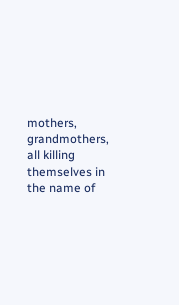mothers, grandmothers, all killing themselves in the name of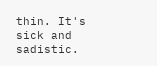thin. It's sick and sadistic.